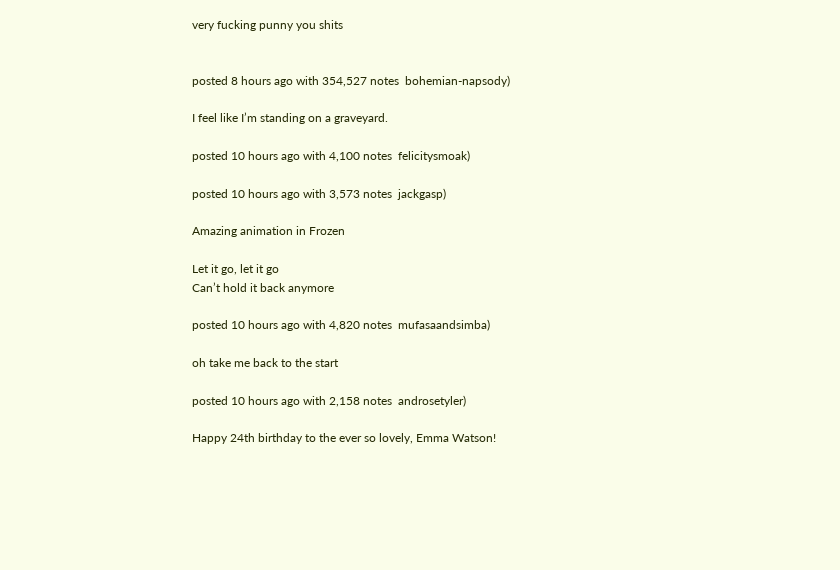very fucking punny you shits


posted 8 hours ago with 354,527 notes  bohemian-napsody)

I feel like I’m standing on a graveyard.

posted 10 hours ago with 4,100 notes  felicitysmoak)

posted 10 hours ago with 3,573 notes  jackgasp)

Amazing animation in Frozen

Let it go, let it go
Can’t hold it back anymore

posted 10 hours ago with 4,820 notes  mufasaandsimba)

oh take me back to the start

posted 10 hours ago with 2,158 notes  androsetyler)

Happy 24th birthday to the ever so lovely, Emma Watson!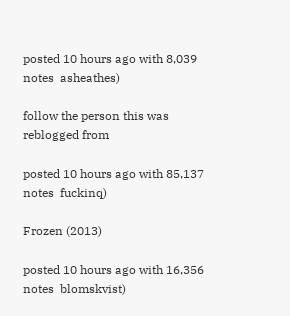posted 10 hours ago with 8,039 notes  asheathes)

follow the person this was reblogged from

posted 10 hours ago with 85,137 notes  fuckinq)

Frozen (2013)

posted 10 hours ago with 16,356 notes  blomskvist)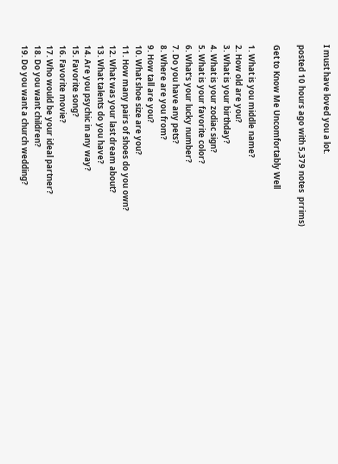I must have loved you a lot.

posted 10 hours ago with 5,379 notes  prrims)

Get to Know Me Uncomfortably Well

1. What is you middle name?
2. How old are you?
3. What is your birthday?
4. What is your zodiac sign?
5. What is your favorite color?
6. What's your lucky number?
7. Do you have any pets?
8. Where are you from?
9. How tall are you?
10. What shoe size are you?
11. How many pairs of shoes do you own?
12. What was your last dream about?
13. What talents do you have?
14. Are you psychic in any way?
15. Favorite song?
16. Favorite movie?
17. Who would be your ideal partner?
18. Do you want children?
19. Do you want a church wedding?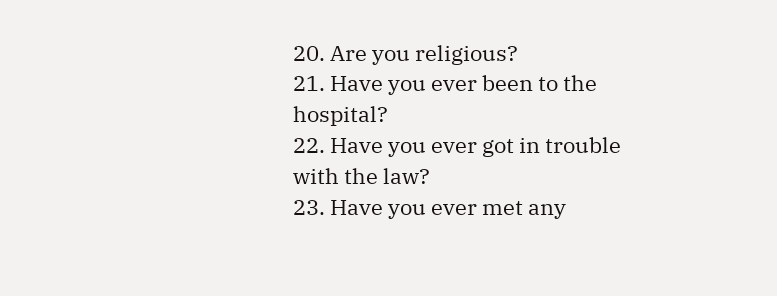20. Are you religious?
21. Have you ever been to the hospital?
22. Have you ever got in trouble with the law?
23. Have you ever met any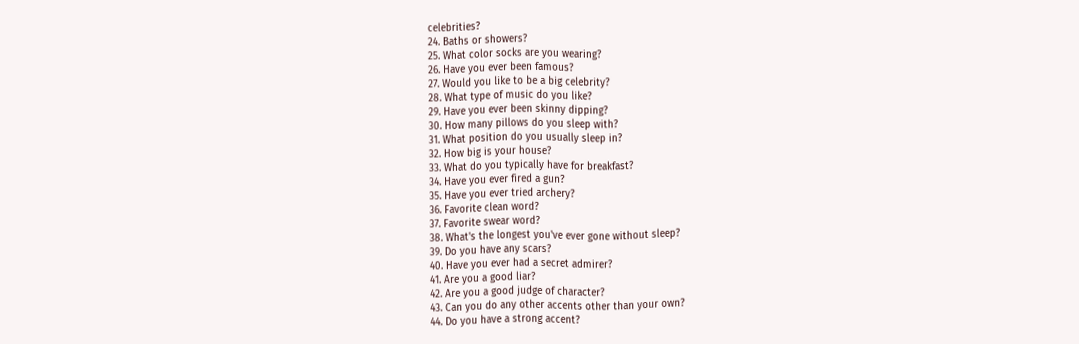celebrities?
24. Baths or showers?
25. What color socks are you wearing?
26. Have you ever been famous?
27. Would you like to be a big celebrity?
28. What type of music do you like?
29. Have you ever been skinny dipping?
30. How many pillows do you sleep with?
31. What position do you usually sleep in?
32. How big is your house?
33. What do you typically have for breakfast?
34. Have you ever fired a gun?
35. Have you ever tried archery?
36. Favorite clean word?
37. Favorite swear word?
38. What's the longest you've ever gone without sleep?
39. Do you have any scars?
40. Have you ever had a secret admirer?
41. Are you a good liar?
42. Are you a good judge of character?
43. Can you do any other accents other than your own?
44. Do you have a strong accent?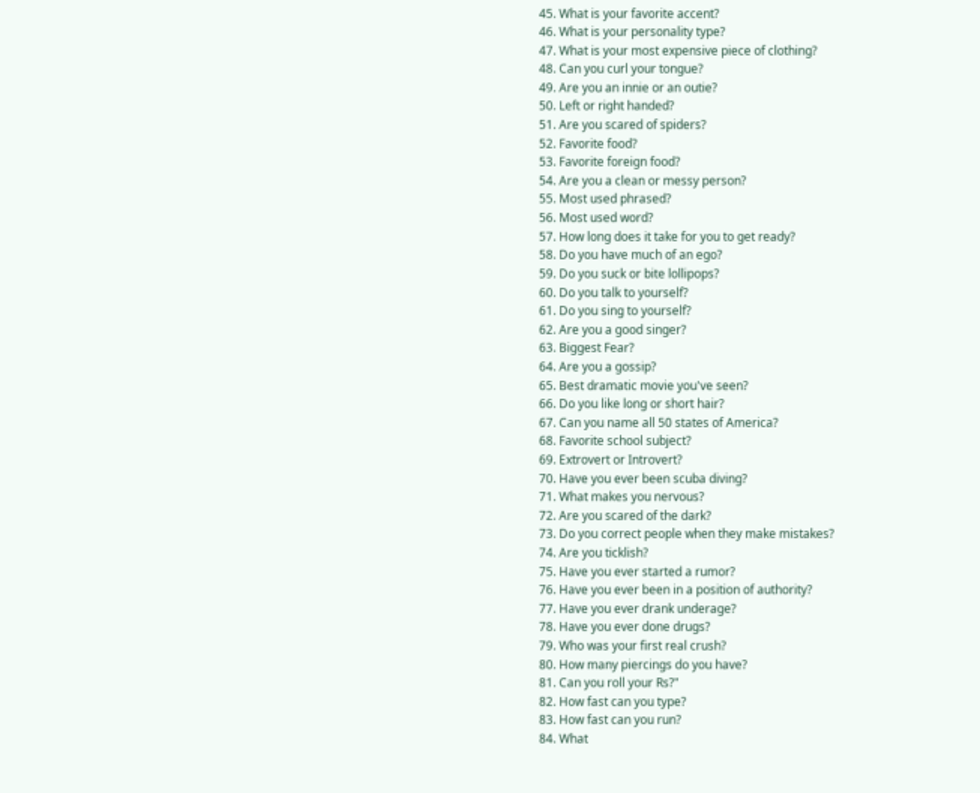45. What is your favorite accent?
46. What is your personality type?
47. What is your most expensive piece of clothing?
48. Can you curl your tongue?
49. Are you an innie or an outie?
50. Left or right handed?
51. Are you scared of spiders?
52. Favorite food?
53. Favorite foreign food?
54. Are you a clean or messy person?
55. Most used phrased?
56. Most used word?
57. How long does it take for you to get ready?
58. Do you have much of an ego?
59. Do you suck or bite lollipops?
60. Do you talk to yourself?
61. Do you sing to yourself?
62. Are you a good singer?
63. Biggest Fear?
64. Are you a gossip?
65. Best dramatic movie you've seen?
66. Do you like long or short hair?
67. Can you name all 50 states of America?
68. Favorite school subject?
69. Extrovert or Introvert?
70. Have you ever been scuba diving?
71. What makes you nervous?
72. Are you scared of the dark?
73. Do you correct people when they make mistakes?
74. Are you ticklish?
75. Have you ever started a rumor?
76. Have you ever been in a position of authority?
77. Have you ever drank underage?
78. Have you ever done drugs?
79. Who was your first real crush?
80. How many piercings do you have?
81. Can you roll your Rs?"
82. How fast can you type?
83. How fast can you run?
84. What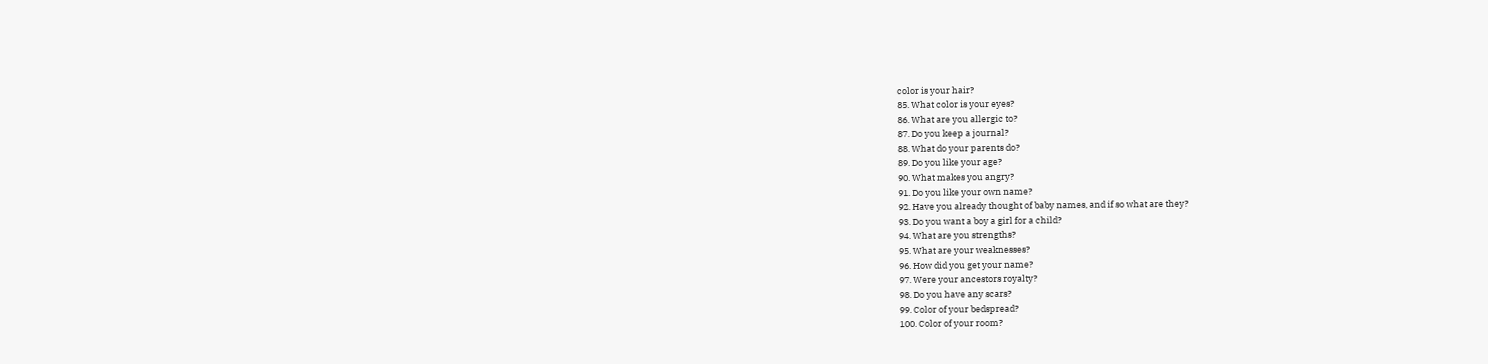color is your hair?
85. What color is your eyes?
86. What are you allergic to?
87. Do you keep a journal?
88. What do your parents do?
89. Do you like your age?
90. What makes you angry?
91. Do you like your own name?
92. Have you already thought of baby names, and if so what are they?
93. Do you want a boy a girl for a child?
94. What are you strengths?
95. What are your weaknesses?
96. How did you get your name?
97. Were your ancestors royalty?
98. Do you have any scars?
99. Color of your bedspread?
100. Color of your room?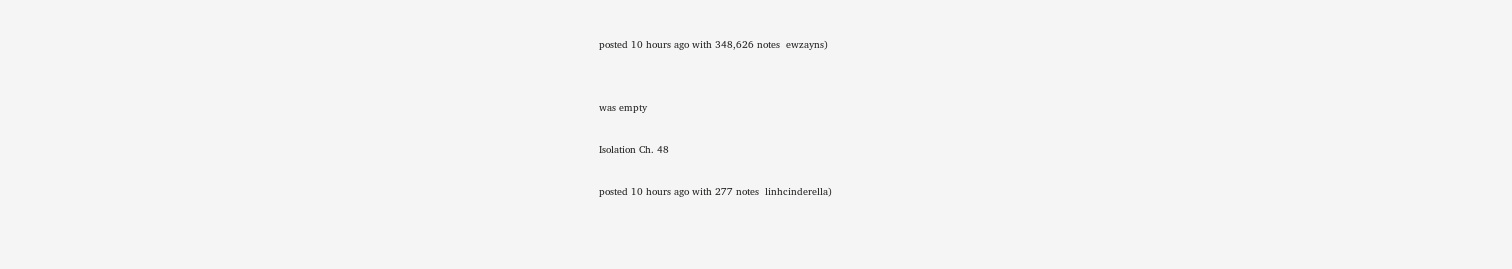posted 10 hours ago with 348,626 notes  ewzayns)


was empty

Isolation Ch. 48

posted 10 hours ago with 277 notes  linhcinderella)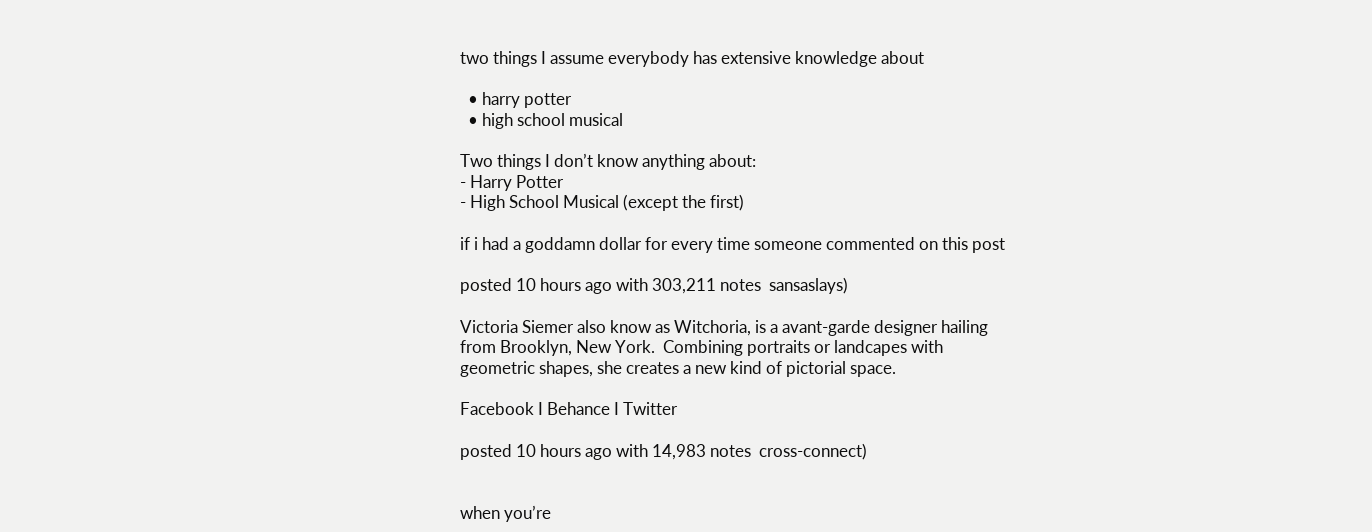two things I assume everybody has extensive knowledge about

  • harry potter
  • high school musical

Two things I don’t know anything about:
- Harry Potter
- High School Musical (except the first)

if i had a goddamn dollar for every time someone commented on this post

posted 10 hours ago with 303,211 notes  sansaslays)

Victoria Siemer also know as Witchoria, is a avant-garde designer hailing from Brooklyn, New York.  Combining portraits or landcapes with geometric shapes, she creates a new kind of pictorial space.

Facebook I Behance I Twitter

posted 10 hours ago with 14,983 notes  cross-connect)


when you’re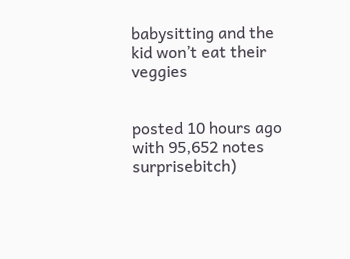babysitting and the kid won’t eat their veggies


posted 10 hours ago with 95,652 notes  surprisebitch)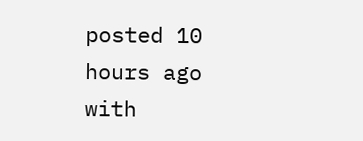posted 10 hours ago with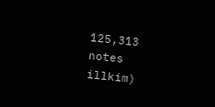125,313 notes  illkim)